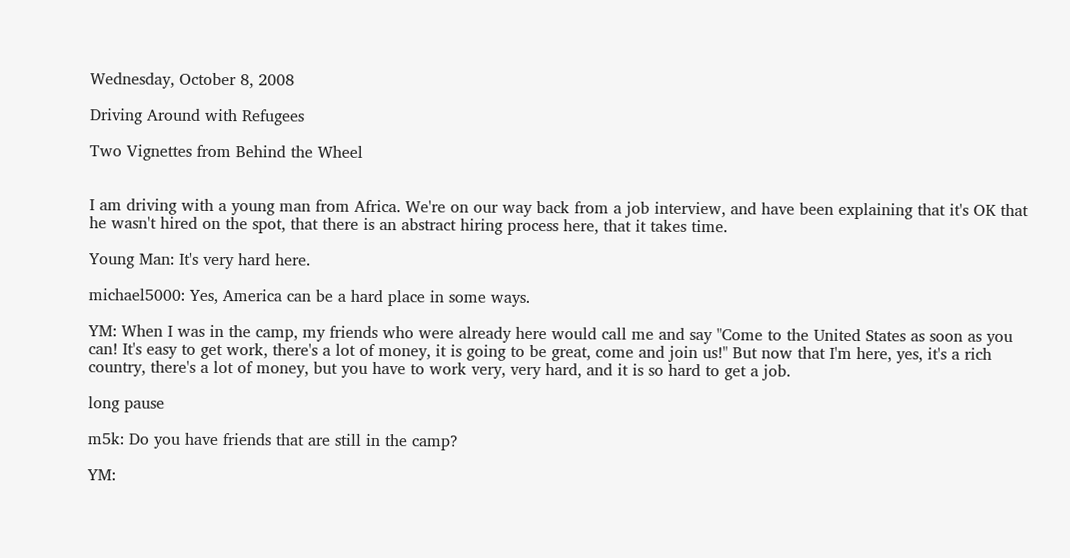Wednesday, October 8, 2008

Driving Around with Refugees

Two Vignettes from Behind the Wheel


I am driving with a young man from Africa. We're on our way back from a job interview, and have been explaining that it's OK that he wasn't hired on the spot, that there is an abstract hiring process here, that it takes time.

Young Man: It's very hard here.

michael5000: Yes, America can be a hard place in some ways.

YM: When I was in the camp, my friends who were already here would call me and say "Come to the United States as soon as you can! It's easy to get work, there's a lot of money, it is going to be great, come and join us!" But now that I'm here, yes, it's a rich country, there's a lot of money, but you have to work very, very hard, and it is so hard to get a job.

long pause

m5k: Do you have friends that are still in the camp?

YM: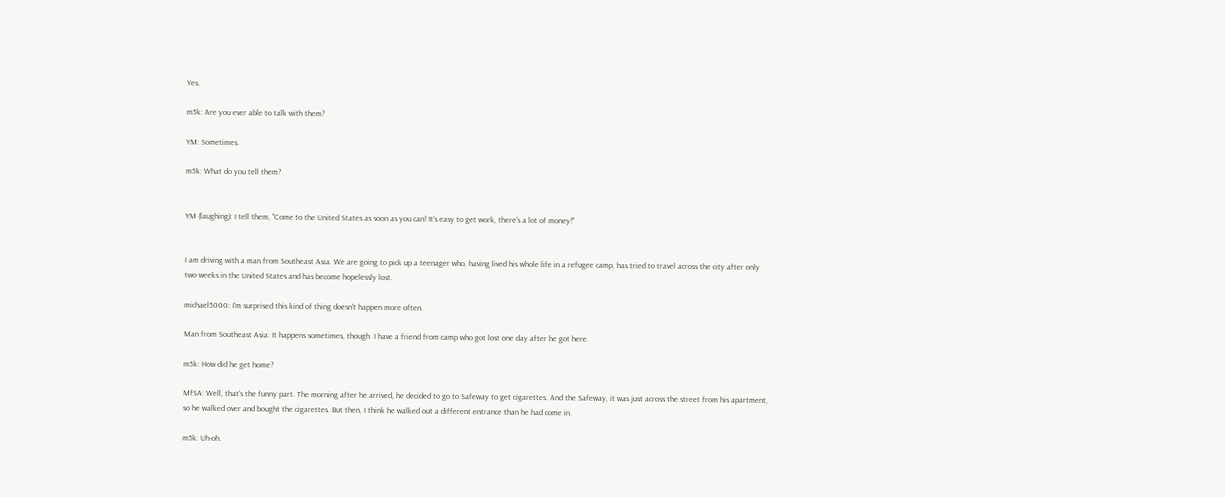Yes.

m5k: Are you ever able to talk with them?

YM: Sometimes.

m5k: What do you tell them?


YM (laughing): I tell them, "Come to the United States as soon as you can! It's easy to get work, there's a lot of money!"


I am driving with a man from Southeast Asia. We are going to pick up a teenager who, having lived his whole life in a refugee camp, has tried to travel across the city after only two weeks in the United States and has become hopelessly lost.

michael5000: I'm surprised this kind of thing doesn't happen more often.

Man from Southeast Asia: It happens sometimes, though. I have a friend from camp who got lost one day after he got here.

m5k: How did he get home?

MfSA: Well, that's the funny part. The morning after he arrived, he decided to go to Safeway to get cigarettes. And the Safeway, it was just across the street from his apartment, so he walked over and bought the cigarettes. But then, I think he walked out a different entrance than he had come in.

m5k: Uh-oh.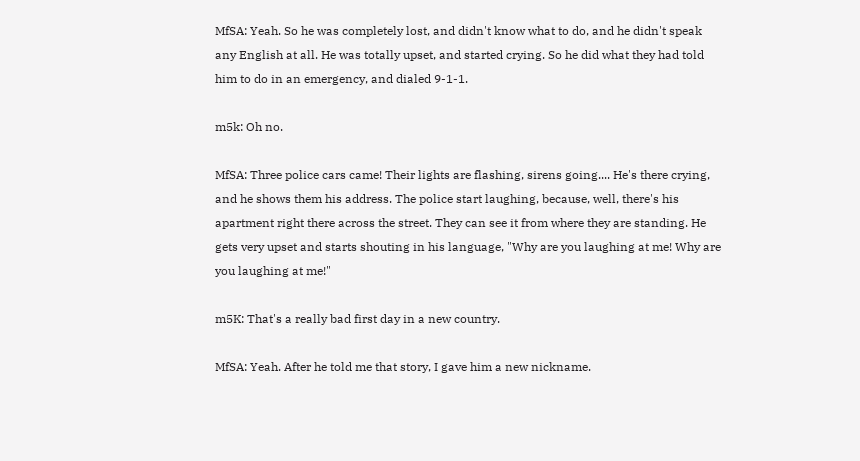MfSA: Yeah. So he was completely lost, and didn't know what to do, and he didn't speak any English at all. He was totally upset, and started crying. So he did what they had told him to do in an emergency, and dialed 9-1-1.

m5k: Oh no.

MfSA: Three police cars came! Their lights are flashing, sirens going.... He's there crying, and he shows them his address. The police start laughing, because, well, there's his apartment right there across the street. They can see it from where they are standing. He gets very upset and starts shouting in his language, "Why are you laughing at me! Why are you laughing at me!"

m5K: That's a really bad first day in a new country.

MfSA: Yeah. After he told me that story, I gave him a new nickname.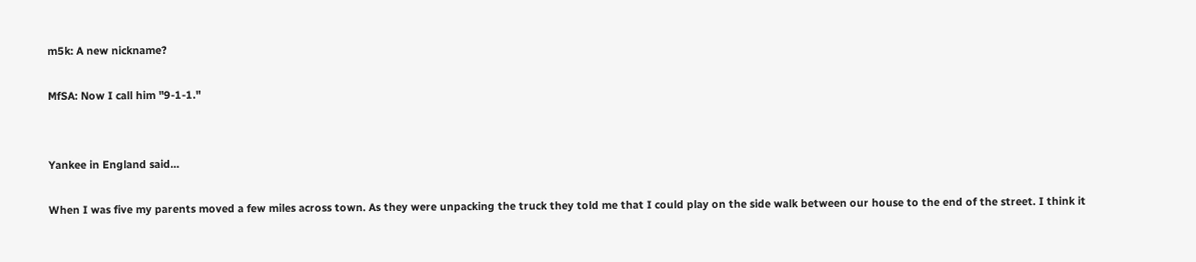m5k: A new nickname?

MfSA: Now I call him "9-1-1."


Yankee in England said...

When I was five my parents moved a few miles across town. As they were unpacking the truck they told me that I could play on the side walk between our house to the end of the street. I think it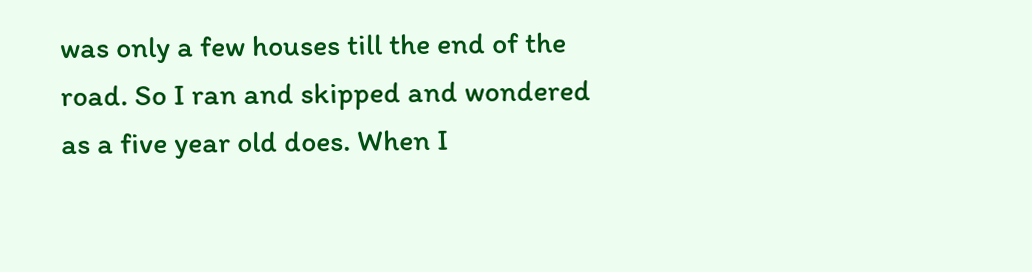was only a few houses till the end of the road. So I ran and skipped and wondered as a five year old does. When I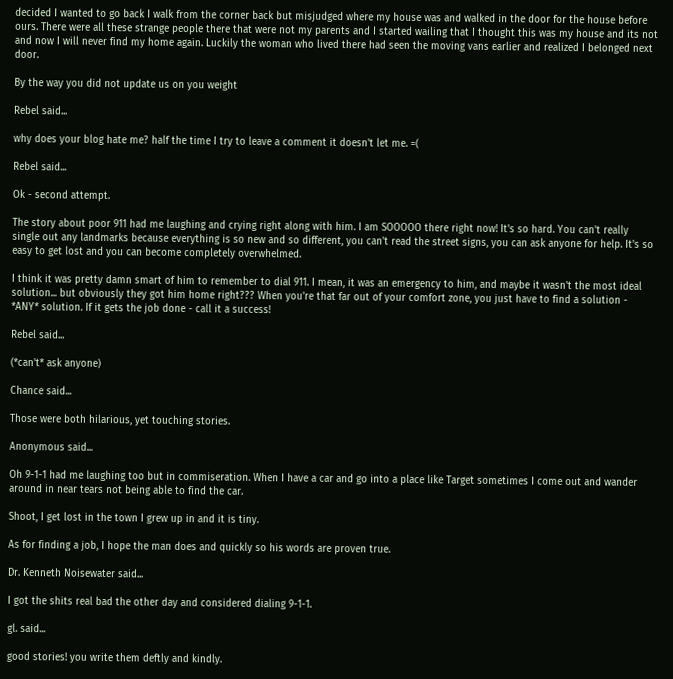decided I wanted to go back I walk from the corner back but misjudged where my house was and walked in the door for the house before ours. There were all these strange people there that were not my parents and I started wailing that I thought this was my house and its not and now I will never find my home again. Luckily the woman who lived there had seen the moving vans earlier and realized I belonged next door.

By the way you did not update us on you weight

Rebel said...

why does your blog hate me? half the time I try to leave a comment it doesn't let me. =(

Rebel said...

Ok - second attempt.

The story about poor 911 had me laughing and crying right along with him. I am SOOOOO there right now! It's so hard. You can't really single out any landmarks because everything is so new and so different, you can't read the street signs, you can ask anyone for help. It's so easy to get lost and you can become completely overwhelmed.

I think it was pretty damn smart of him to remember to dial 911. I mean, it was an emergency to him, and maybe it wasn't the most ideal solution... but obviously they got him home right??? When you're that far out of your comfort zone, you just have to find a solution - *ANY* solution. If it gets the job done - call it a success!

Rebel said...

(*can't* ask anyone)

Chance said...

Those were both hilarious, yet touching stories.

Anonymous said...

Oh 9-1-1 had me laughing too but in commiseration. When I have a car and go into a place like Target sometimes I come out and wander around in near tears not being able to find the car.

Shoot, I get lost in the town I grew up in and it is tiny.

As for finding a job, I hope the man does and quickly so his words are proven true.

Dr. Kenneth Noisewater said...

I got the shits real bad the other day and considered dialing 9-1-1.

gl. said...

good stories! you write them deftly and kindly.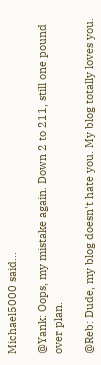Michael5000 said...

@Yank: Oops, my mistake again. Down 2 to 211, still one pound over plan.

@Reb: Dude, my blog doesn't hate you. My blog totally loves you.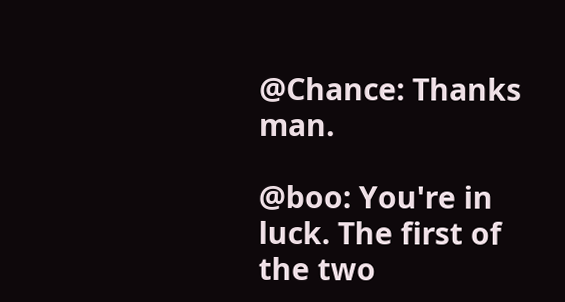@Chance: Thanks man.

@boo: You're in luck. The first of the two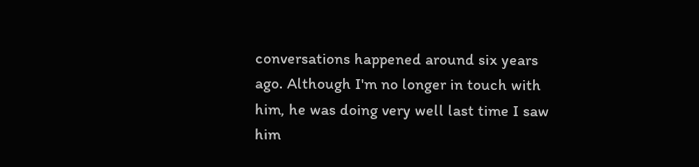conversations happened around six years ago. Although I'm no longer in touch with him, he was doing very well last time I saw him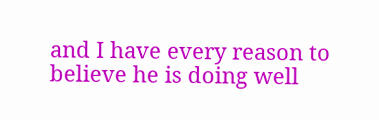and I have every reason to believe he is doing well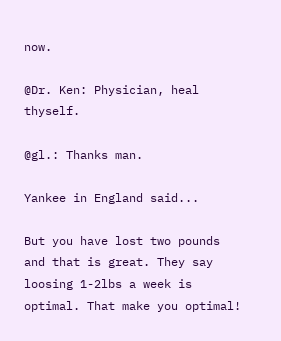now.

@Dr. Ken: Physician, heal thyself.

@gl.: Thanks man.

Yankee in England said...

But you have lost two pounds and that is great. They say loosing 1-2lbs a week is optimal. That make you optimal!